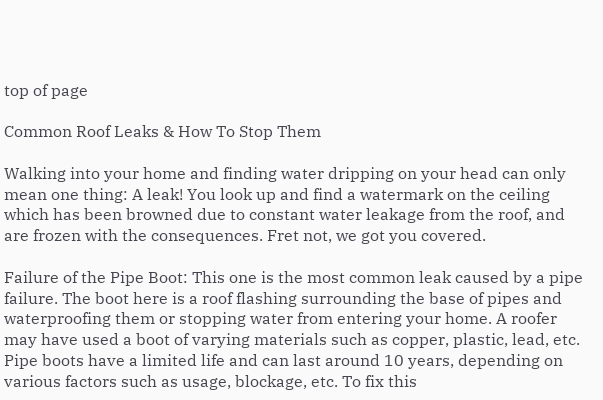top of page

Common Roof Leaks & How To Stop Them

Walking into your home and finding water dripping on your head can only mean one thing: A leak! You look up and find a watermark on the ceiling which has been browned due to constant water leakage from the roof, and are frozen with the consequences. Fret not, we got you covered.

Failure of the Pipe Boot: This one is the most common leak caused by a pipe failure. The boot here is a roof flashing surrounding the base of pipes and waterproofing them or stopping water from entering your home. A roofer may have used a boot of varying materials such as copper, plastic, lead, etc. Pipe boots have a limited life and can last around 10 years, depending on various factors such as usage, blockage, etc. To fix this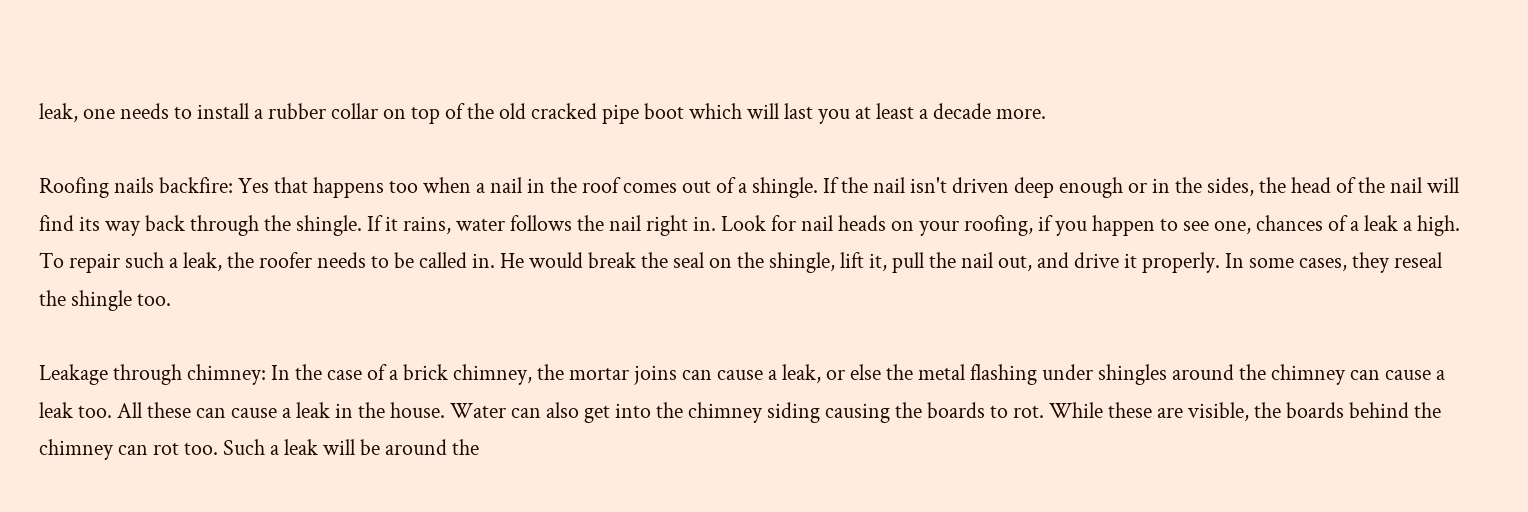leak, one needs to install a rubber collar on top of the old cracked pipe boot which will last you at least a decade more.

Roofing nails backfire: Yes that happens too when a nail in the roof comes out of a shingle. If the nail isn't driven deep enough or in the sides, the head of the nail will find its way back through the shingle. If it rains, water follows the nail right in. Look for nail heads on your roofing, if you happen to see one, chances of a leak a high. To repair such a leak, the roofer needs to be called in. He would break the seal on the shingle, lift it, pull the nail out, and drive it properly. In some cases, they reseal the shingle too.

Leakage through chimney: In the case of a brick chimney, the mortar joins can cause a leak, or else the metal flashing under shingles around the chimney can cause a leak too. All these can cause a leak in the house. Water can also get into the chimney siding causing the boards to rot. While these are visible, the boards behind the chimney can rot too. Such a leak will be around the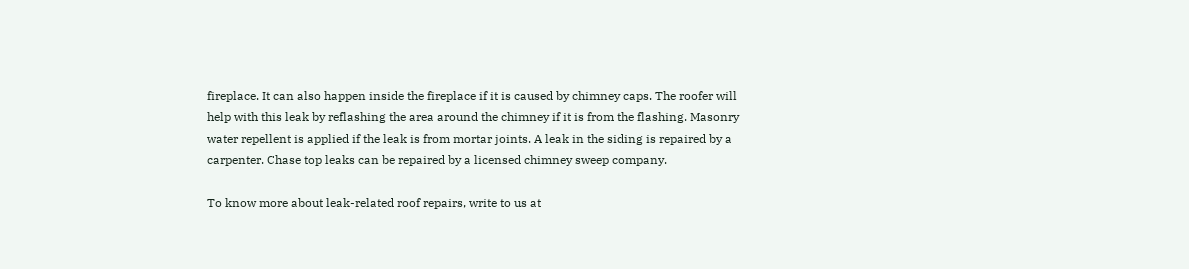fireplace. It can also happen inside the fireplace if it is caused by chimney caps. The roofer will help with this leak by reflashing the area around the chimney if it is from the flashing. Masonry water repellent is applied if the leak is from mortar joints. A leak in the siding is repaired by a carpenter. Chase top leaks can be repaired by a licensed chimney sweep company.

To know more about leak-related roof repairs, write to us at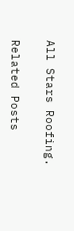All Stars Roofing.

Related Posts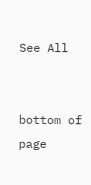See All


bottom of page